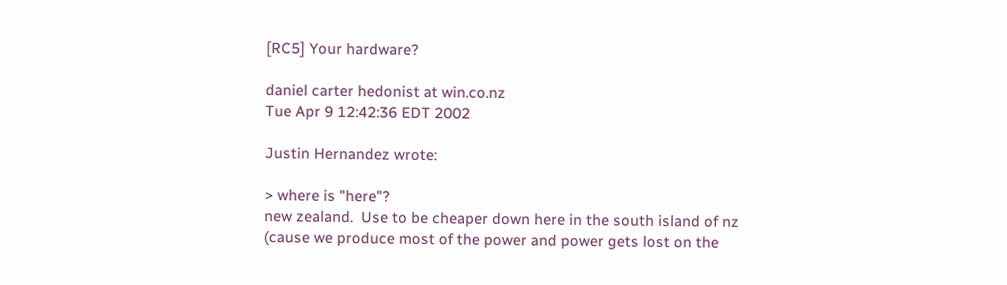[RC5] Your hardware?

daniel carter hedonist at win.co.nz
Tue Apr 9 12:42:36 EDT 2002

Justin Hernandez wrote:

> where is "here"?
new zealand.  Use to be cheaper down here in the south island of nz
(cause we produce most of the power and power gets lost on the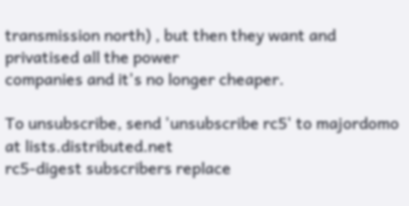transmission north) , but then they want and privatised all the power
companies and it's no longer cheaper.

To unsubscribe, send 'unsubscribe rc5' to majordomo at lists.distributed.net
rc5-digest subscribers replace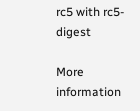rc5 with rc5-digest

More information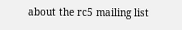about the rc5 mailing list